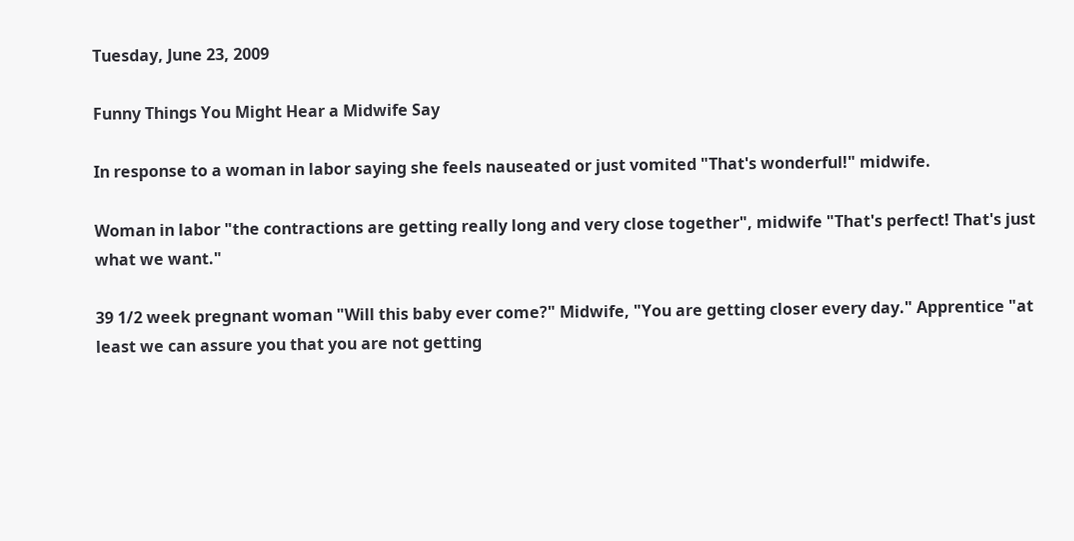Tuesday, June 23, 2009

Funny Things You Might Hear a Midwife Say

In response to a woman in labor saying she feels nauseated or just vomited "That's wonderful!" midwife.

Woman in labor "the contractions are getting really long and very close together", midwife "That's perfect! That's just what we want."

39 1/2 week pregnant woman "Will this baby ever come?" Midwife, "You are getting closer every day." Apprentice "at least we can assure you that you are not getting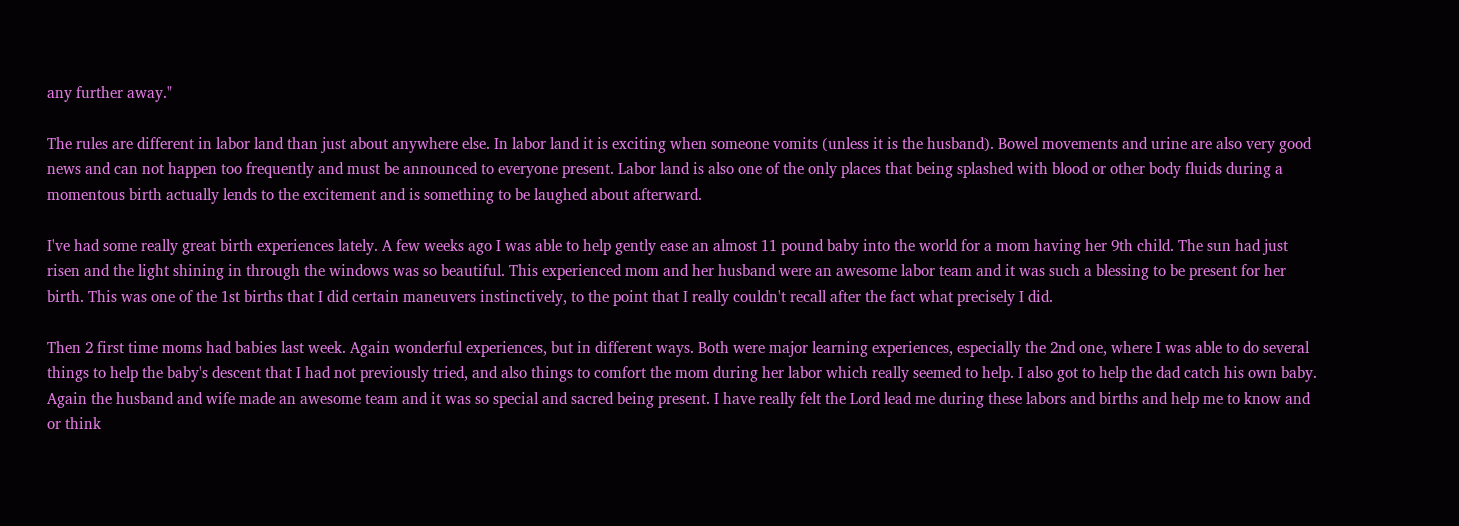any further away."

The rules are different in labor land than just about anywhere else. In labor land it is exciting when someone vomits (unless it is the husband). Bowel movements and urine are also very good news and can not happen too frequently and must be announced to everyone present. Labor land is also one of the only places that being splashed with blood or other body fluids during a momentous birth actually lends to the excitement and is something to be laughed about afterward.

I've had some really great birth experiences lately. A few weeks ago I was able to help gently ease an almost 11 pound baby into the world for a mom having her 9th child. The sun had just risen and the light shining in through the windows was so beautiful. This experienced mom and her husband were an awesome labor team and it was such a blessing to be present for her birth. This was one of the 1st births that I did certain maneuvers instinctively, to the point that I really couldn't recall after the fact what precisely I did.

Then 2 first time moms had babies last week. Again wonderful experiences, but in different ways. Both were major learning experiences, especially the 2nd one, where I was able to do several things to help the baby's descent that I had not previously tried, and also things to comfort the mom during her labor which really seemed to help. I also got to help the dad catch his own baby. Again the husband and wife made an awesome team and it was so special and sacred being present. I have really felt the Lord lead me during these labors and births and help me to know and or think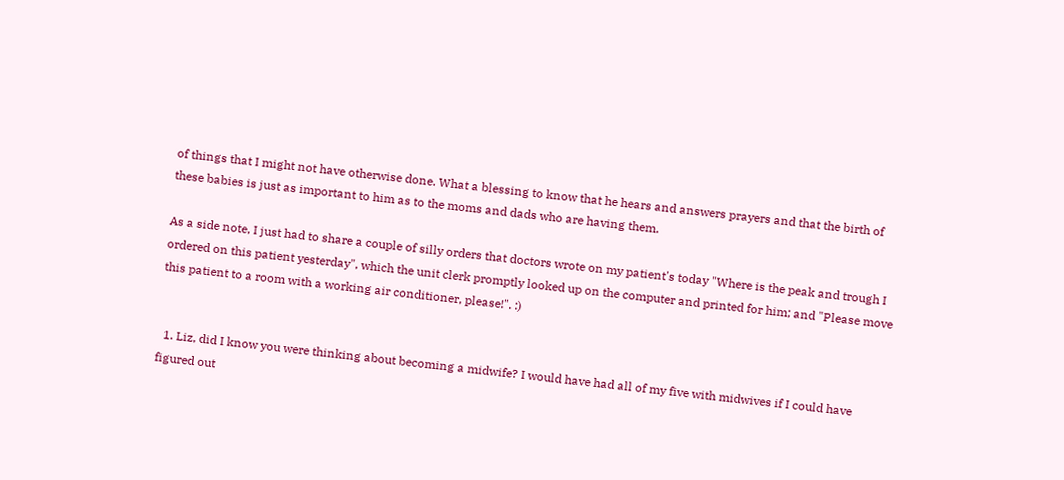of things that I might not have otherwise done. What a blessing to know that he hears and answers prayers and that the birth of these babies is just as important to him as to the moms and dads who are having them.

As a side note, I just had to share a couple of silly orders that doctors wrote on my patient's today "Where is the peak and trough I ordered on this patient yesterday", which the unit clerk promptly looked up on the computer and printed for him; and "Please move this patient to a room with a working air conditioner, please!". :)


  1. Liz, did I know you were thinking about becoming a midwife? I would have had all of my five with midwives if I could have figured out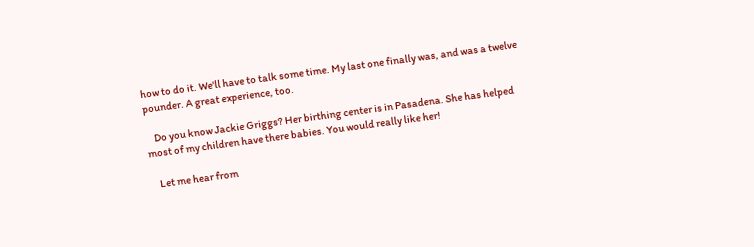how to do it. We'll have to talk some time. My last one finally was, and was a twelve pounder. A great experience, too.

    Do you know Jackie Griggs? Her birthing center is in Pasadena. She has helped most of my children have there babies. You would really like her!

    Let me hear from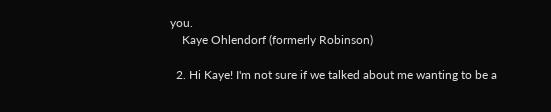you.
    Kaye Ohlendorf (formerly Robinson)

  2. Hi Kaye! I'm not sure if we talked about me wanting to be a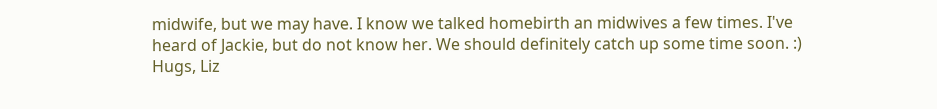midwife, but we may have. I know we talked homebirth an midwives a few times. I've heard of Jackie, but do not know her. We should definitely catch up some time soon. :) Hugs, Liz